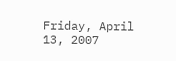Friday, April 13, 2007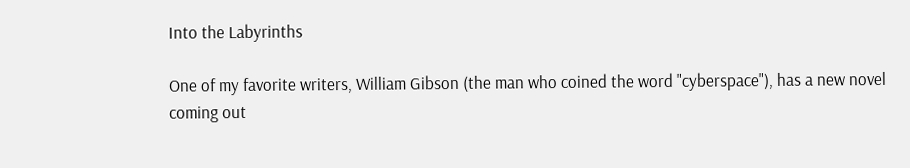Into the Labyrinths

One of my favorite writers, William Gibson (the man who coined the word "cyberspace"), has a new novel coming out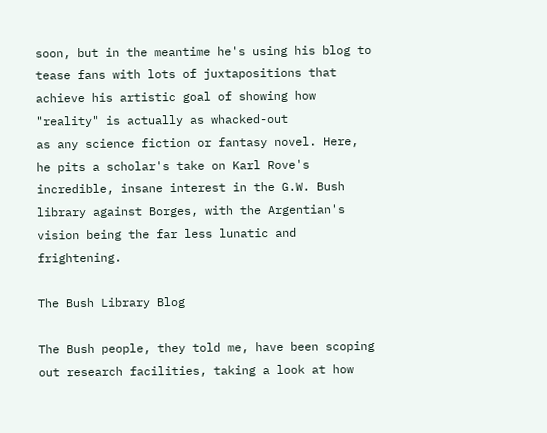soon, but in the meantime he's using his blog to tease fans with lots of juxtapositions that achieve his artistic goal of showing how "reality" is actually as whacked-out
as any science fiction or fantasy novel. Here, he pits a scholar's take on Karl Rove's incredible, insane interest in the G.W. Bush library against Borges, with the Argentian's vision being the far less lunatic and frightening.

The Bush Library Blog

The Bush people, they told me, have been scoping out research facilities, taking a look at how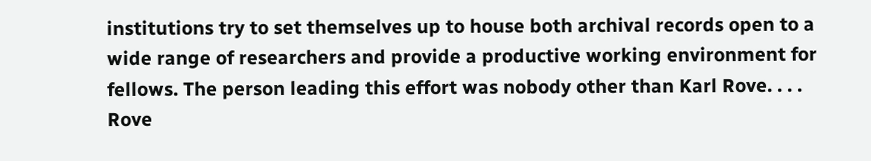institutions try to set themselves up to house both archival records open to a wide range of researchers and provide a productive working environment for fellows. The person leading this effort was nobody other than Karl Rove. . . . Rove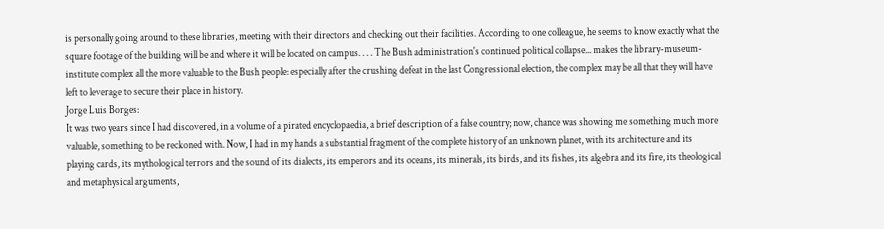is personally going around to these libraries, meeting with their directors and checking out their facilities. According to one colleague, he seems to know exactly what the square footage of the building will be and where it will be located on campus. . . . The Bush administration's continued political collapse... makes the library-museum-institute complex all the more valuable to the Bush people: especially after the crushing defeat in the last Congressional election, the complex may be all that they will have left to leverage to secure their place in history.
Jorge Luis Borges:
It was two years since I had discovered, in a volume of a pirated encyclopaedia, a brief description of a false country; now, chance was showing me something much more valuable, something to be reckoned with. Now, I had in my hands a substantial fragment of the complete history of an unknown planet, with its architecture and its playing cards, its mythological terrors and the sound of its dialects, its emperors and its oceans, its minerals, its birds, and its fishes, its algebra and its fire, its theological and metaphysical arguments,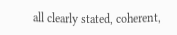all clearly stated, coherent,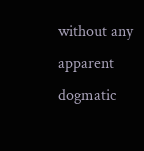without any apparent dogmatic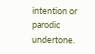intention or parodic undertone.